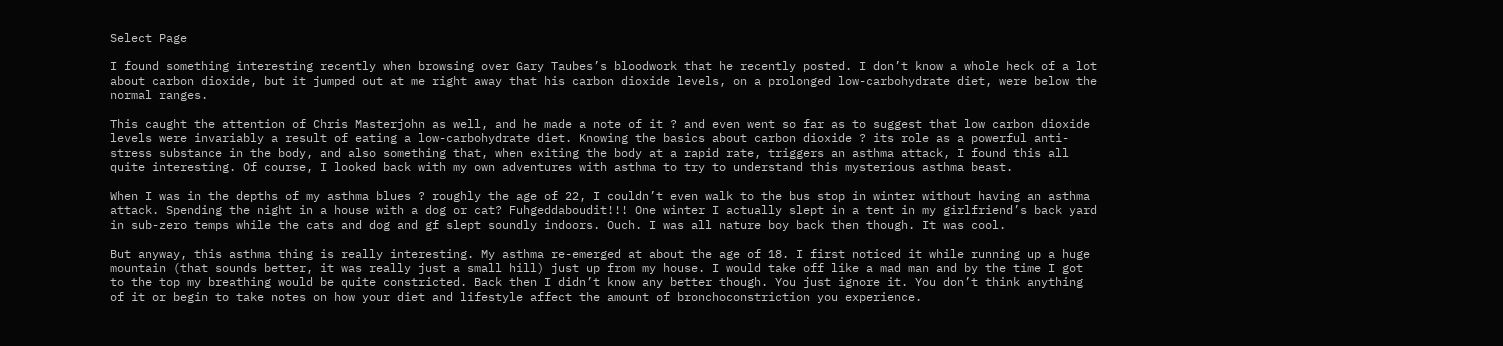Select Page

I found something interesting recently when browsing over Gary Taubes’s bloodwork that he recently posted. I don’t know a whole heck of a lot about carbon dioxide, but it jumped out at me right away that his carbon dioxide levels, on a prolonged low-carbohydrate diet, were below the normal ranges.

This caught the attention of Chris Masterjohn as well, and he made a note of it ? and even went so far as to suggest that low carbon dioxide levels were invariably a result of eating a low-carbohydrate diet. Knowing the basics about carbon dioxide ? its role as a powerful anti-stress substance in the body, and also something that, when exiting the body at a rapid rate, triggers an asthma attack, I found this all quite interesting. Of course, I looked back with my own adventures with asthma to try to understand this mysterious asthma beast.

When I was in the depths of my asthma blues ? roughly the age of 22, I couldn’t even walk to the bus stop in winter without having an asthma attack. Spending the night in a house with a dog or cat? Fuhgeddaboudit!!! One winter I actually slept in a tent in my girlfriend’s back yard in sub-zero temps while the cats and dog and gf slept soundly indoors. Ouch. I was all nature boy back then though. It was cool.

But anyway, this asthma thing is really interesting. My asthma re-emerged at about the age of 18. I first noticed it while running up a huge mountain (that sounds better, it was really just a small hill) just up from my house. I would take off like a mad man and by the time I got to the top my breathing would be quite constricted. Back then I didn’t know any better though. You just ignore it. You don’t think anything of it or begin to take notes on how your diet and lifestyle affect the amount of bronchoconstriction you experience.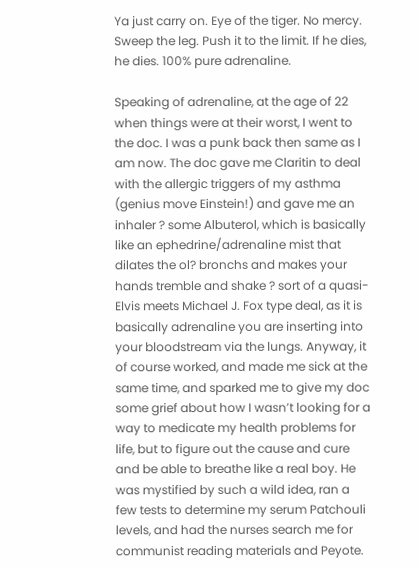Ya just carry on. Eye of the tiger. No mercy. Sweep the leg. Push it to the limit. If he dies, he dies. 100% pure adrenaline.

Speaking of adrenaline, at the age of 22 when things were at their worst, I went to the doc. I was a punk back then same as I am now. The doc gave me Claritin to deal with the allergic triggers of my asthma (genius move Einstein!) and gave me an inhaler ? some Albuterol, which is basically like an ephedrine/adrenaline mist that dilates the ol? bronchs and makes your hands tremble and shake ? sort of a quasi-Elvis meets Michael J. Fox type deal, as it is basically adrenaline you are inserting into your bloodstream via the lungs. Anyway, it of course worked, and made me sick at the same time, and sparked me to give my doc some grief about how I wasn’t looking for a way to medicate my health problems for life, but to figure out the cause and cure and be able to breathe like a real boy. He was mystified by such a wild idea, ran a few tests to determine my serum Patchouli levels, and had the nurses search me for communist reading materials and Peyote.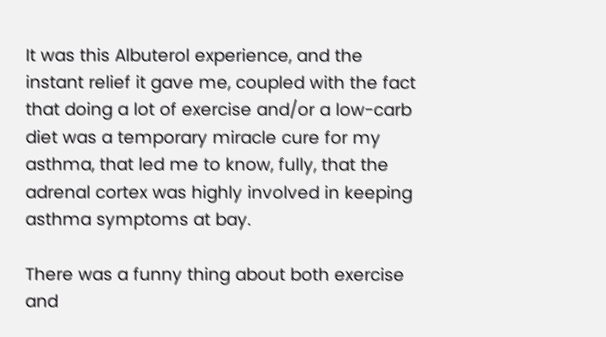It was this Albuterol experience, and the instant relief it gave me, coupled with the fact that doing a lot of exercise and/or a low-carb diet was a temporary miracle cure for my asthma, that led me to know, fully, that the adrenal cortex was highly involved in keeping asthma symptoms at bay.

There was a funny thing about both exercise and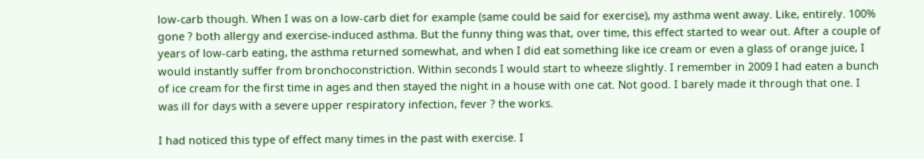low-carb though. When I was on a low-carb diet for example (same could be said for exercise), my asthma went away. Like, entirely. 100% gone ? both allergy and exercise-induced asthma. But the funny thing was that, over time, this effect started to wear out. After a couple of years of low-carb eating, the asthma returned somewhat, and when I did eat something like ice cream or even a glass of orange juice, I would instantly suffer from bronchoconstriction. Within seconds I would start to wheeze slightly. I remember in 2009 I had eaten a bunch of ice cream for the first time in ages and then stayed the night in a house with one cat. Not good. I barely made it through that one. I was ill for days with a severe upper respiratory infection, fever ? the works.

I had noticed this type of effect many times in the past with exercise. I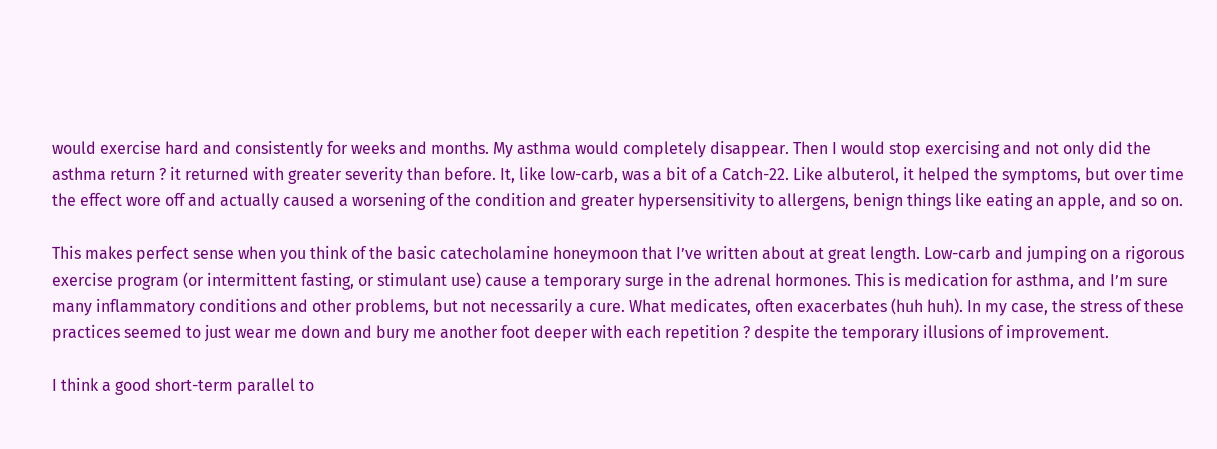would exercise hard and consistently for weeks and months. My asthma would completely disappear. Then I would stop exercising and not only did the asthma return ? it returned with greater severity than before. It, like low-carb, was a bit of a Catch-22. Like albuterol, it helped the symptoms, but over time the effect wore off and actually caused a worsening of the condition and greater hypersensitivity to allergens, benign things like eating an apple, and so on.

This makes perfect sense when you think of the basic catecholamine honeymoon that I’ve written about at great length. Low-carb and jumping on a rigorous exercise program (or intermittent fasting, or stimulant use) cause a temporary surge in the adrenal hormones. This is medication for asthma, and I’m sure many inflammatory conditions and other problems, but not necessarily a cure. What medicates, often exacerbates (huh huh). In my case, the stress of these practices seemed to just wear me down and bury me another foot deeper with each repetition ? despite the temporary illusions of improvement.

I think a good short-term parallel to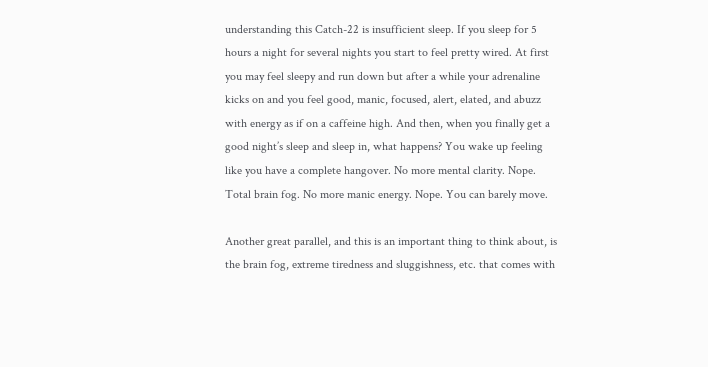understanding this Catch-22 is insufficient sleep. If you sleep for 5 hours a night for several nights you start to feel pretty wired. At first you may feel sleepy and run down but after a while your adrenaline kicks on and you feel good, manic, focused, alert, elated, and abuzz with energy as if on a caffeine high. And then, when you finally get a good night’s sleep and sleep in, what happens? You wake up feeling like you have a complete hangover. No more mental clarity. Nope. Total brain fog. No more manic energy. Nope. You can barely move.

Another great parallel, and this is an important thing to think about, is the brain fog, extreme tiredness and sluggishness, etc. that comes with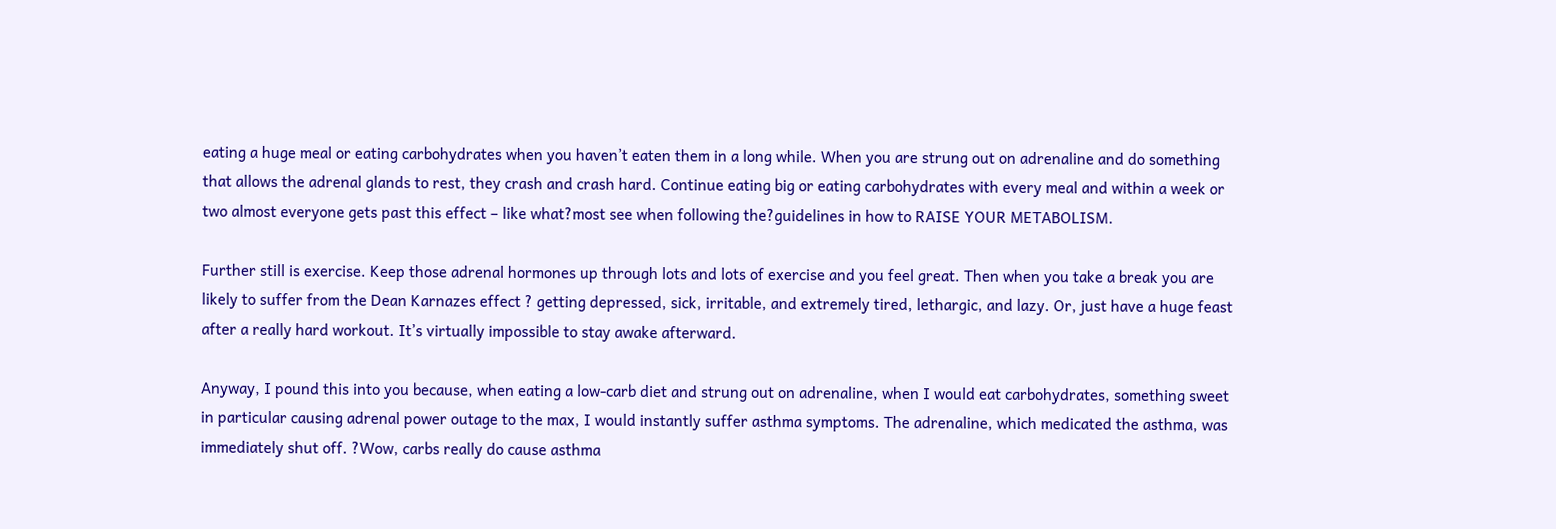eating a huge meal or eating carbohydrates when you haven’t eaten them in a long while. When you are strung out on adrenaline and do something that allows the adrenal glands to rest, they crash and crash hard. Continue eating big or eating carbohydrates with every meal and within a week or two almost everyone gets past this effect – like what?most see when following the?guidelines in how to RAISE YOUR METABOLISM.

Further still is exercise. Keep those adrenal hormones up through lots and lots of exercise and you feel great. Then when you take a break you are likely to suffer from the Dean Karnazes effect ? getting depressed, sick, irritable, and extremely tired, lethargic, and lazy. Or, just have a huge feast after a really hard workout. It’s virtually impossible to stay awake afterward.

Anyway, I pound this into you because, when eating a low-carb diet and strung out on adrenaline, when I would eat carbohydrates, something sweet in particular causing adrenal power outage to the max, I would instantly suffer asthma symptoms. The adrenaline, which medicated the asthma, was immediately shut off. ?Wow, carbs really do cause asthma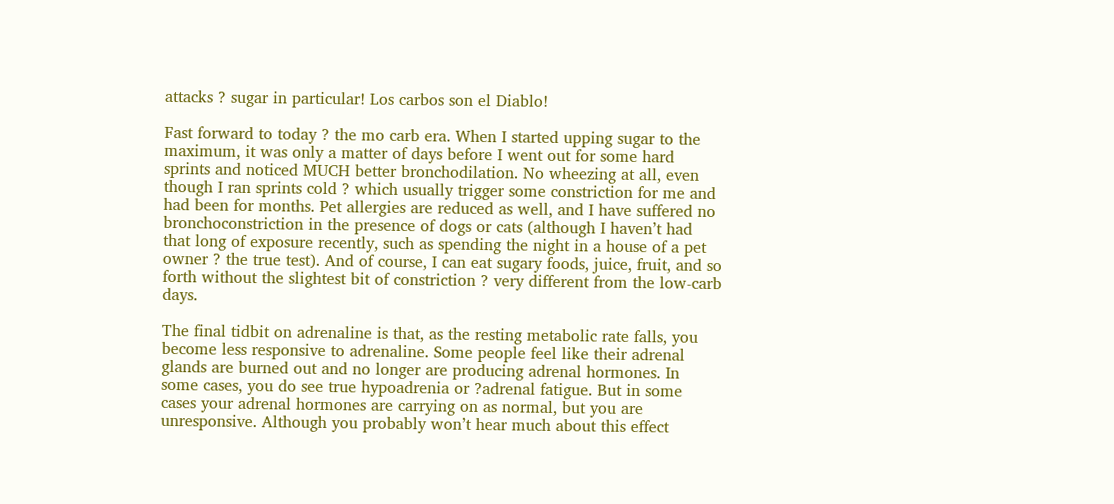attacks ? sugar in particular! Los carbos son el Diablo!

Fast forward to today ? the mo carb era. When I started upping sugar to the maximum, it was only a matter of days before I went out for some hard sprints and noticed MUCH better bronchodilation. No wheezing at all, even though I ran sprints cold ? which usually trigger some constriction for me and had been for months. Pet allergies are reduced as well, and I have suffered no bronchoconstriction in the presence of dogs or cats (although I haven’t had that long of exposure recently, such as spending the night in a house of a pet owner ? the true test). And of course, I can eat sugary foods, juice, fruit, and so forth without the slightest bit of constriction ? very different from the low-carb days.

The final tidbit on adrenaline is that, as the resting metabolic rate falls, you become less responsive to adrenaline. Some people feel like their adrenal glands are burned out and no longer are producing adrenal hormones. In some cases, you do see true hypoadrenia or ?adrenal fatigue. But in some cases your adrenal hormones are carrying on as normal, but you are unresponsive. Although you probably won’t hear much about this effect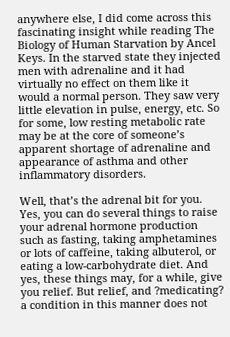anywhere else, I did come across this fascinating insight while reading The Biology of Human Starvation by Ancel Keys. In the starved state they injected men with adrenaline and it had virtually no effect on them like it would a normal person. They saw very little elevation in pulse, energy, etc. So for some, low resting metabolic rate may be at the core of someone’s apparent shortage of adrenaline and appearance of asthma and other inflammatory disorders.

Well, that’s the adrenal bit for you. Yes, you can do several things to raise your adrenal hormone production such as fasting, taking amphetamines or lots of caffeine, taking albuterol, or eating a low-carbohydrate diet. And yes, these things may, for a while, give you relief. But relief, and ?medicating? a condition in this manner does not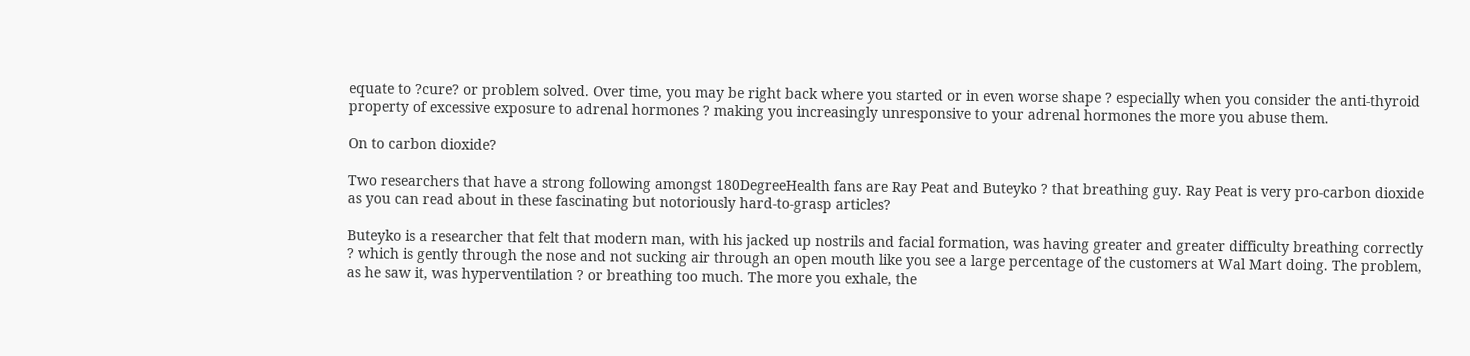equate to ?cure? or problem solved. Over time, you may be right back where you started or in even worse shape ? especially when you consider the anti-thyroid property of excessive exposure to adrenal hormones ? making you increasingly unresponsive to your adrenal hormones the more you abuse them.

On to carbon dioxide?

Two researchers that have a strong following amongst 180DegreeHealth fans are Ray Peat and Buteyko ? that breathing guy. Ray Peat is very pro-carbon dioxide as you can read about in these fascinating but notoriously hard-to-grasp articles?

Buteyko is a researcher that felt that modern man, with his jacked up nostrils and facial formation, was having greater and greater difficulty breathing correctly ? which is gently through the nose and not sucking air through an open mouth like you see a large percentage of the customers at Wal Mart doing. The problem, as he saw it, was hyperventilation ? or breathing too much. The more you exhale, the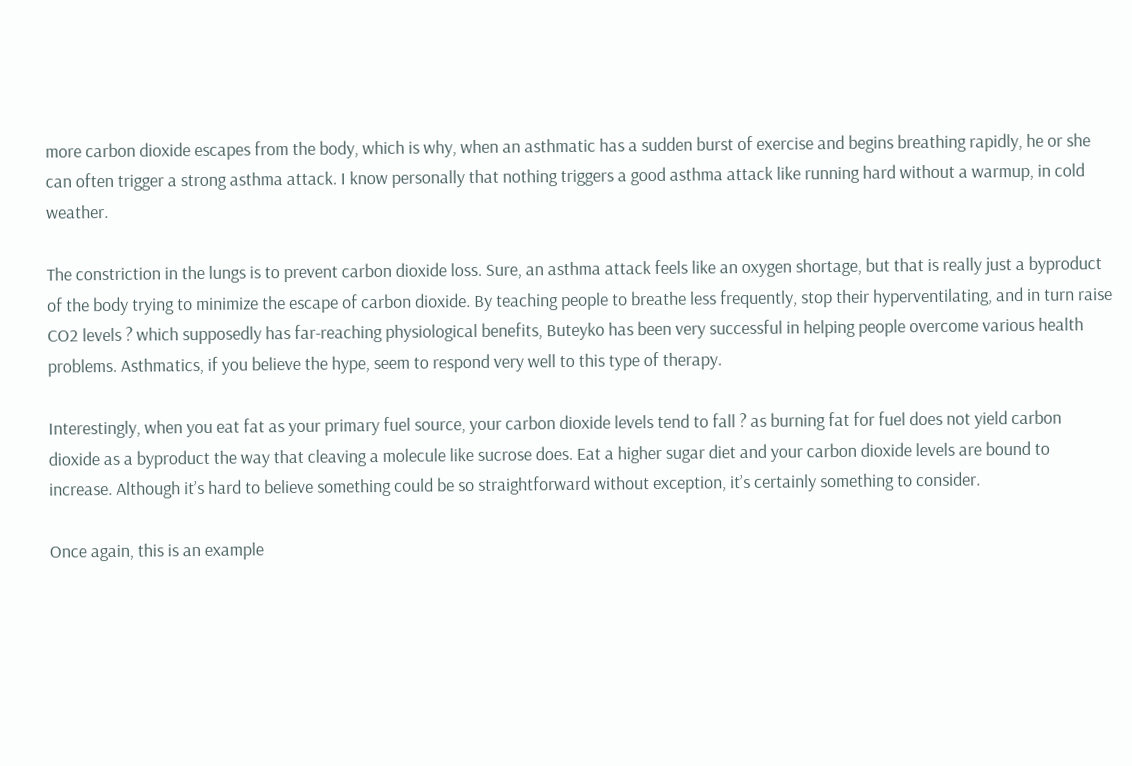more carbon dioxide escapes from the body, which is why, when an asthmatic has a sudden burst of exercise and begins breathing rapidly, he or she can often trigger a strong asthma attack. I know personally that nothing triggers a good asthma attack like running hard without a warmup, in cold weather.

The constriction in the lungs is to prevent carbon dioxide loss. Sure, an asthma attack feels like an oxygen shortage, but that is really just a byproduct of the body trying to minimize the escape of carbon dioxide. By teaching people to breathe less frequently, stop their hyperventilating, and in turn raise CO2 levels ? which supposedly has far-reaching physiological benefits, Buteyko has been very successful in helping people overcome various health problems. Asthmatics, if you believe the hype, seem to respond very well to this type of therapy.

Interestingly, when you eat fat as your primary fuel source, your carbon dioxide levels tend to fall ? as burning fat for fuel does not yield carbon dioxide as a byproduct the way that cleaving a molecule like sucrose does. Eat a higher sugar diet and your carbon dioxide levels are bound to increase. Although it’s hard to believe something could be so straightforward without exception, it’s certainly something to consider.

Once again, this is an example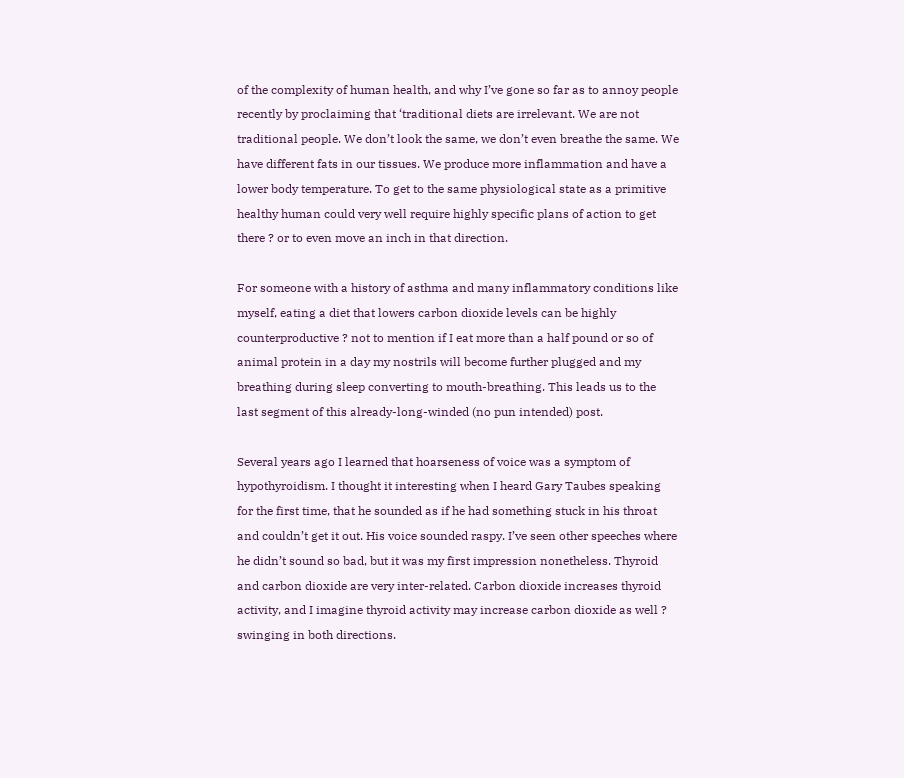of the complexity of human health, and why I’ve gone so far as to annoy people recently by proclaiming that ‘traditional diets are irrelevant. We are not traditional people. We don’t look the same, we don’t even breathe the same. We have different fats in our tissues. We produce more inflammation and have a lower body temperature. To get to the same physiological state as a primitive healthy human could very well require highly specific plans of action to get there ? or to even move an inch in that direction.

For someone with a history of asthma and many inflammatory conditions like myself, eating a diet that lowers carbon dioxide levels can be highly counterproductive ? not to mention if I eat more than a half pound or so of animal protein in a day my nostrils will become further plugged and my breathing during sleep converting to mouth-breathing. This leads us to the last segment of this already-long-winded (no pun intended) post.

Several years ago I learned that hoarseness of voice was a symptom of hypothyroidism. I thought it interesting when I heard Gary Taubes speaking for the first time, that he sounded as if he had something stuck in his throat and couldn’t get it out. His voice sounded raspy. I’ve seen other speeches where he didn’t sound so bad, but it was my first impression nonetheless. Thyroid and carbon dioxide are very inter-related. Carbon dioxide increases thyroid activity, and I imagine thyroid activity may increase carbon dioxide as well ? swinging in both directions.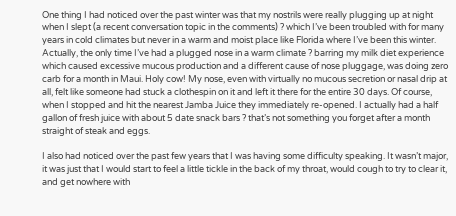One thing I had noticed over the past winter was that my nostrils were really plugging up at night when I slept (a recent conversation topic in the comments) ? which I’ve been troubled with for many years in cold climates but never in a warm and moist place like Florida where I’ve been this winter. Actually, the only time I’ve had a plugged nose in a warm climate ? barring my milk diet experience which caused excessive mucous production and a different cause of nose pluggage, was doing zero carb for a month in Maui. Holy cow! My nose, even with virtually no mucous secretion or nasal drip at all, felt like someone had stuck a clothespin on it and left it there for the entire 30 days. Of course, when I stopped and hit the nearest Jamba Juice they immediately re-opened. I actually had a half gallon of fresh juice with about 5 date snack bars ? that’s not something you forget after a month straight of steak and eggs.

I also had noticed over the past few years that I was having some difficulty speaking. It wasn’t major, it was just that I would start to feel a little tickle in the back of my throat, would cough to try to clear it, and get nowhere with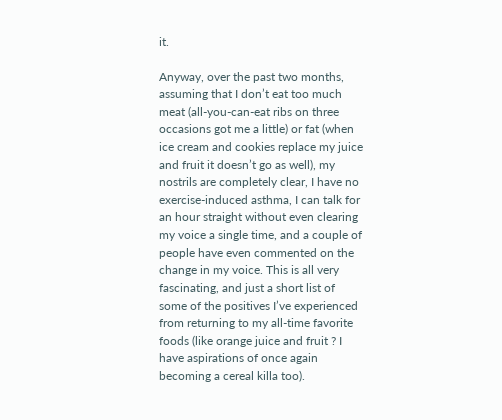it.

Anyway, over the past two months, assuming that I don’t eat too much meat (all-you-can-eat ribs on three occasions got me a little) or fat (when ice cream and cookies replace my juice and fruit it doesn’t go as well), my nostrils are completely clear, I have no exercise-induced asthma, I can talk for an hour straight without even clearing my voice a single time, and a couple of people have even commented on the change in my voice. This is all very fascinating, and just a short list of some of the positives I’ve experienced from returning to my all-time favorite foods (like orange juice and fruit ? I have aspirations of once again becoming a cereal killa too).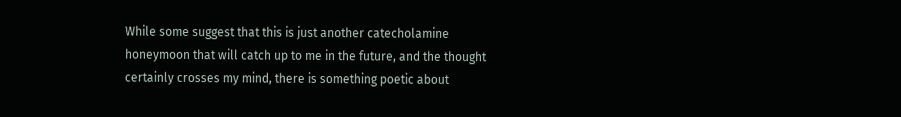While some suggest that this is just another catecholamine honeymoon that will catch up to me in the future, and the thought certainly crosses my mind, there is something poetic about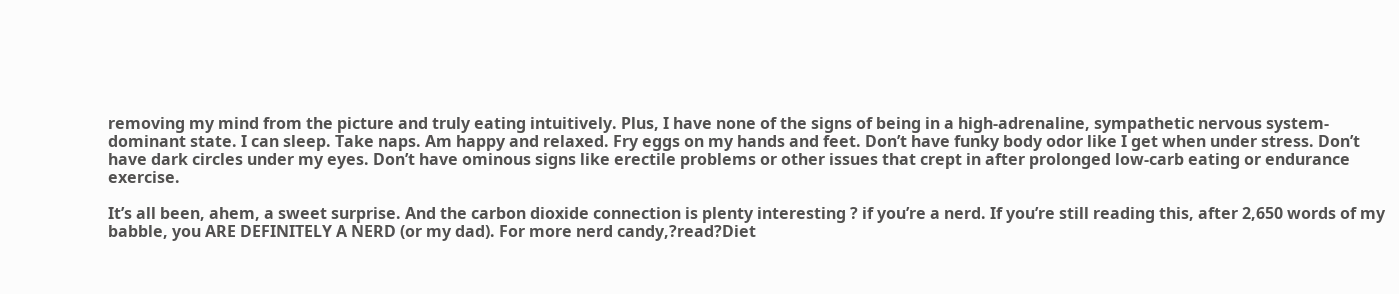removing my mind from the picture and truly eating intuitively. Plus, I have none of the signs of being in a high-adrenaline, sympathetic nervous system-dominant state. I can sleep. Take naps. Am happy and relaxed. Fry eggs on my hands and feet. Don’t have funky body odor like I get when under stress. Don’t have dark circles under my eyes. Don’t have ominous signs like erectile problems or other issues that crept in after prolonged low-carb eating or endurance exercise.

It’s all been, ahem, a sweet surprise. And the carbon dioxide connection is plenty interesting ? if you’re a nerd. If you’re still reading this, after 2,650 words of my babble, you ARE DEFINITELY A NERD (or my dad). For more nerd candy,?read?Diet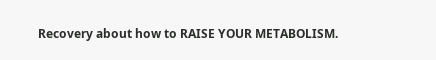Recovery about how to RAISE YOUR METABOLISM.